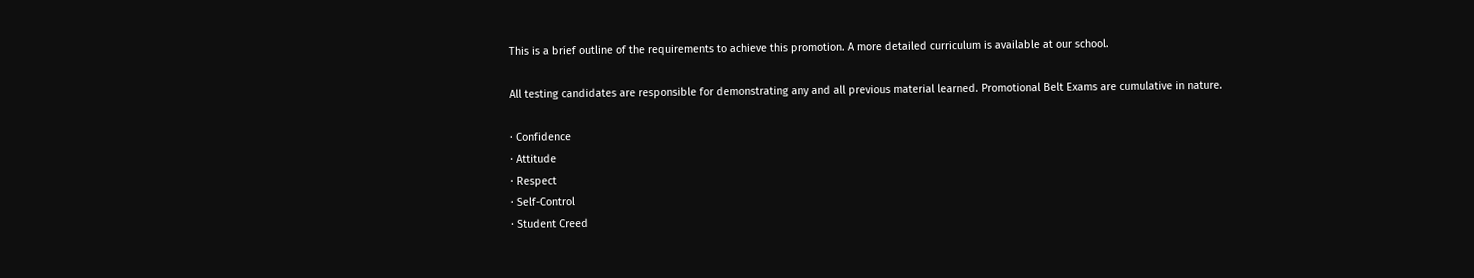This is a brief outline of the requirements to achieve this promotion. A more detailed curriculum is available at our school.

All testing candidates are responsible for demonstrating any and all previous material learned. Promotional Belt Exams are cumulative in nature.

· Confidence
· Attitude
· Respect
· Self-Control
· Student Creed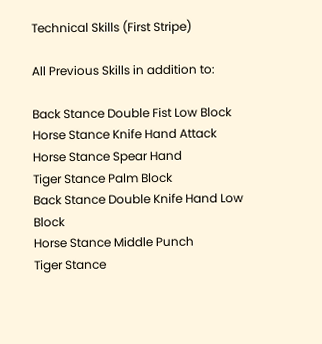Technical Skills (First Stripe)

All Previous Skills in addition to:

Back Stance Double Fist Low Block
Horse Stance Knife Hand Attack
Horse Stance Spear Hand
Tiger Stance Palm Block
Back Stance Double Knife Hand Low Block
Horse Stance Middle Punch
Tiger Stance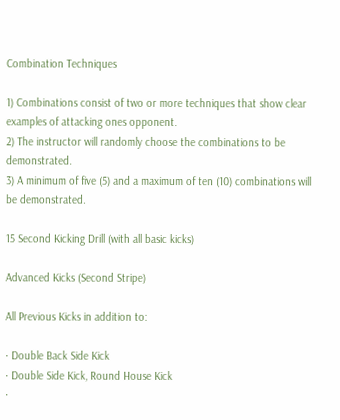Combination Techniques

1) Combinations consist of two or more techniques that show clear examples of attacking ones opponent.
2) The instructor will randomly choose the combinations to be demonstrated.
3) A minimum of five (5) and a maximum of ten (10) combinations will be demonstrated.

15 Second Kicking Drill (with all basic kicks)

Advanced Kicks (Second Stripe)

All Previous Kicks in addition to:

· Double Back Side Kick
· Double Side Kick, Round House Kick
·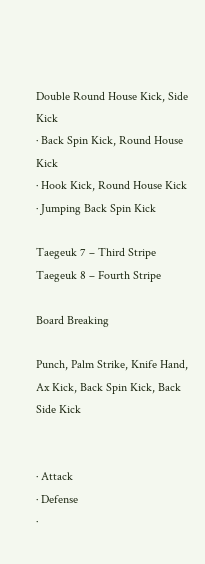Double Round House Kick, Side Kick
· Back Spin Kick, Round House Kick
· Hook Kick, Round House Kick
· Jumping Back Spin Kick

Taegeuk 7 – Third Stripe
Taegeuk 8 – Fourth Stripe

Board Breaking

Punch, Palm Strike, Knife Hand,
Ax Kick, Back Spin Kick, Back Side Kick


· Attack
· Defense
·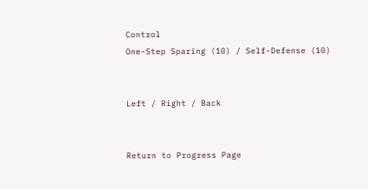Control
One-Step Sparing (10) / Self-Defense (10)


Left / Right / Back


Return to Progress Page